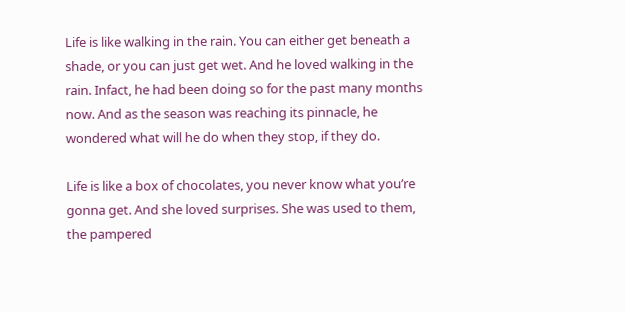Life is like walking in the rain. You can either get beneath a shade, or you can just get wet. And he loved walking in the rain. Infact, he had been doing so for the past many months now. And as the season was reaching its pinnacle, he wondered what will he do when they stop, if they do.

Life is like a box of chocolates, you never know what you’re gonna get. And she loved surprises. She was used to them, the pampered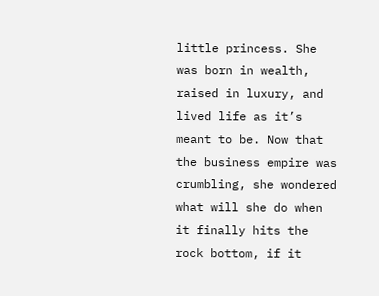little princess. She was born in wealth, raised in luxury, and lived life as it’s meant to be. Now that the business empire was crumbling, she wondered what will she do when it finally hits the rock bottom, if it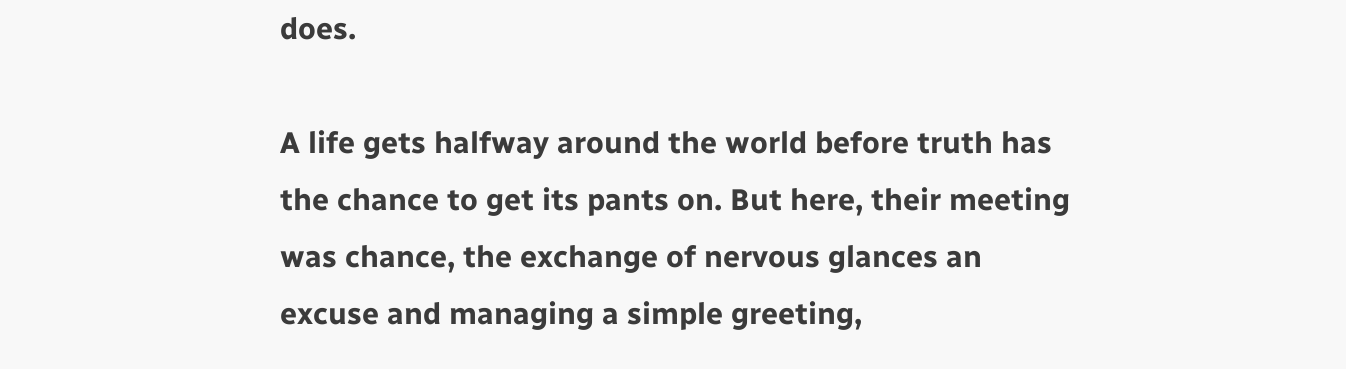does.

A life gets halfway around the world before truth has the chance to get its pants on. But here, their meeting was chance, the exchange of nervous glances an excuse and managing a simple greeting,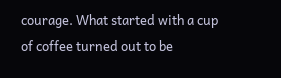courage. What started with a cup of coffee turned out to be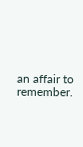an affair to remember.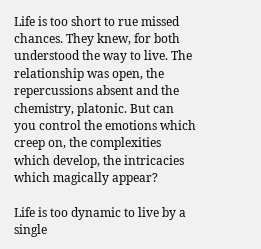Life is too short to rue missed chances. They knew, for both understood the way to live. The relationship was open, the repercussions absent and the chemistry, platonic. But can you control the emotions which creep on, the complexities which develop, the intricacies which magically appear?

Life is too dynamic to live by a single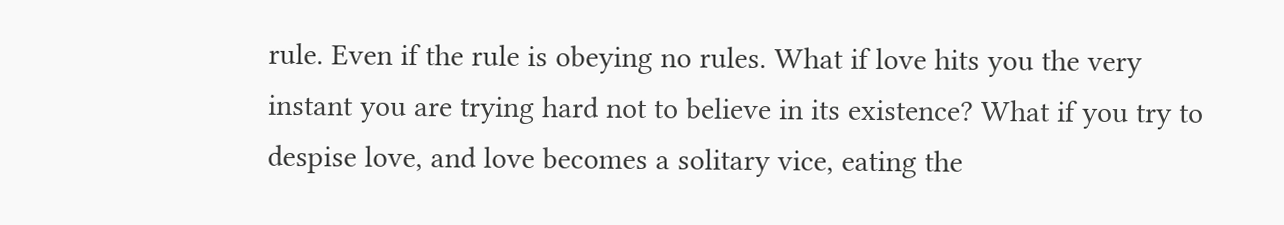rule. Even if the rule is obeying no rules. What if love hits you the very instant you are trying hard not to believe in its existence? What if you try to despise love, and love becomes a solitary vice, eating the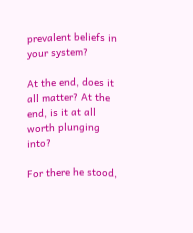prevalent beliefs in your system?

At the end, does it all matter? At the end, is it at all worth plunging into?

For there he stood,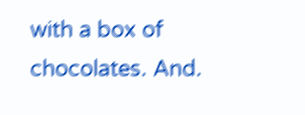with a box of chocolates. And.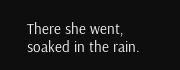There she went, soaked in the rain.